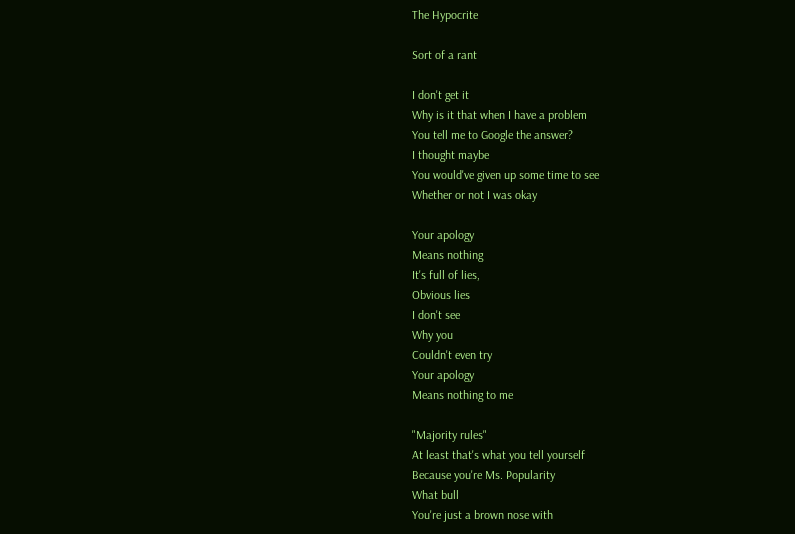The Hypocrite

Sort of a rant

I don't get it
Why is it that when I have a problem
You tell me to Google the answer?
I thought maybe
You would've given up some time to see
Whether or not I was okay

Your apology
Means nothing
It's full of lies,
Obvious lies
I don't see
Why you
Couldn't even try
Your apology
Means nothing to me

"Majority rules"
At least that's what you tell yourself
Because you're Ms. Popularity
What bull
You're just a brown nose with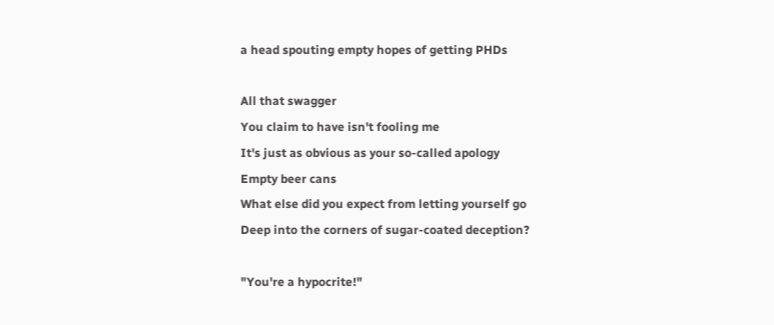a head spouting empty hopes of getting PHDs

All that swagger
You claim to have isn't fooling me
It's just as obvious as your so-called apology
Empty beer cans
What else did you expect from letting yourself go
Deep into the corners of sugar-coated deception?

"You're a hypocrite!"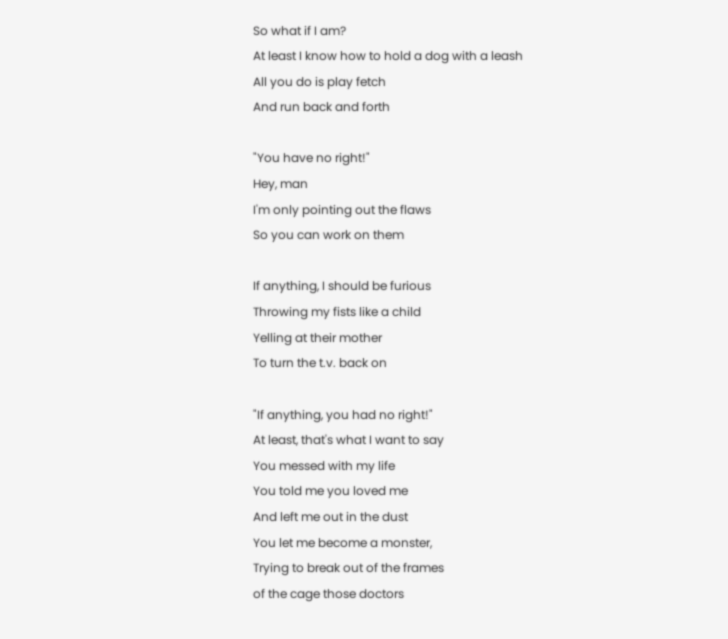So what if I am?
At least I know how to hold a dog with a leash
All you do is play fetch
And run back and forth

"You have no right!"
Hey, man
I'm only pointing out the flaws
So you can work on them

If anything, I should be furious
Throwing my fists like a child
Yelling at their mother
To turn the t.v. back on

"If anything, you had no right!"
At least, that's what I want to say
You messed with my life
You told me you loved me
And left me out in the dust
You let me become a monster,
Trying to break out of the frames
of the cage those doctors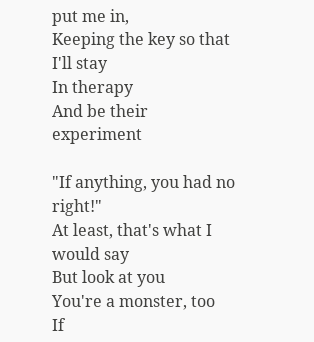put me in,
Keeping the key so that I'll stay
In therapy
And be their experiment

"If anything, you had no right!"
At least, that's what I would say
But look at you
You're a monster, too
If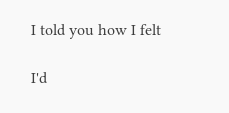I told you how I felt

I'd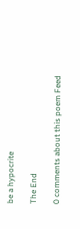be a hypocrite

The End

0 comments about this poem Feed